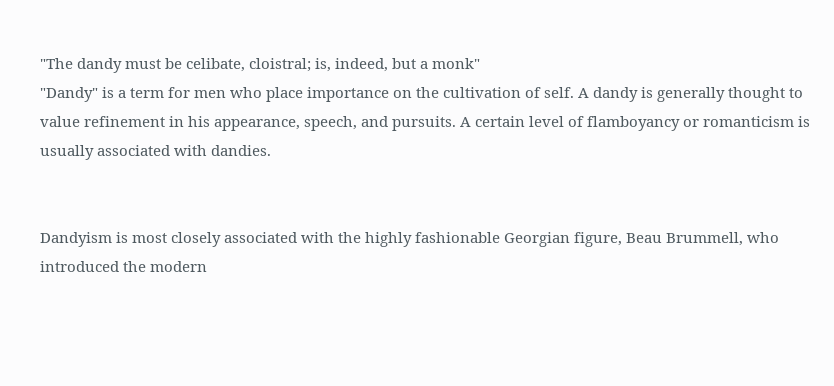"The dandy must be celibate, cloistral; is, indeed, but a monk"
"Dandy" is a term for men who place importance on the cultivation of self. A dandy is generally thought to value refinement in his appearance, speech, and pursuits. A certain level of flamboyancy or romanticism is usually associated with dandies.


Dandyism is most closely associated with the highly fashionable Georgian figure, Beau Brummell, who introduced the modern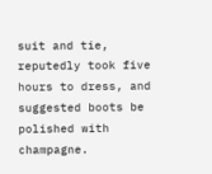suit and tie, reputedly took five hours to dress, and suggested boots be polished with champagne.